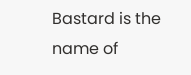Bastard is the name of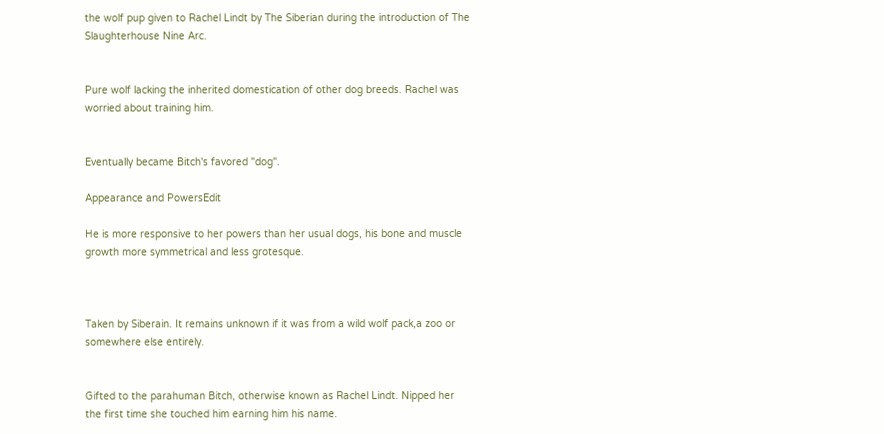the wolf pup given to Rachel Lindt by The Siberian during the introduction of The Slaughterhouse Nine Arc.


Pure wolf lacking the inherited domestication of other dog breeds. Rachel was worried about training him.


Eventually became Bitch's favored "dog".

Appearance and PowersEdit

He is more responsive to her powers than her usual dogs, his bone and muscle growth more symmetrical and less grotesque.



Taken by Siberain. It remains unknown if it was from a wild wolf pack,a zoo or somewhere else entirely.


Gifted to the parahuman Bitch, otherwise known as Rachel Lindt. Nipped her the first time she touched him earning him his name.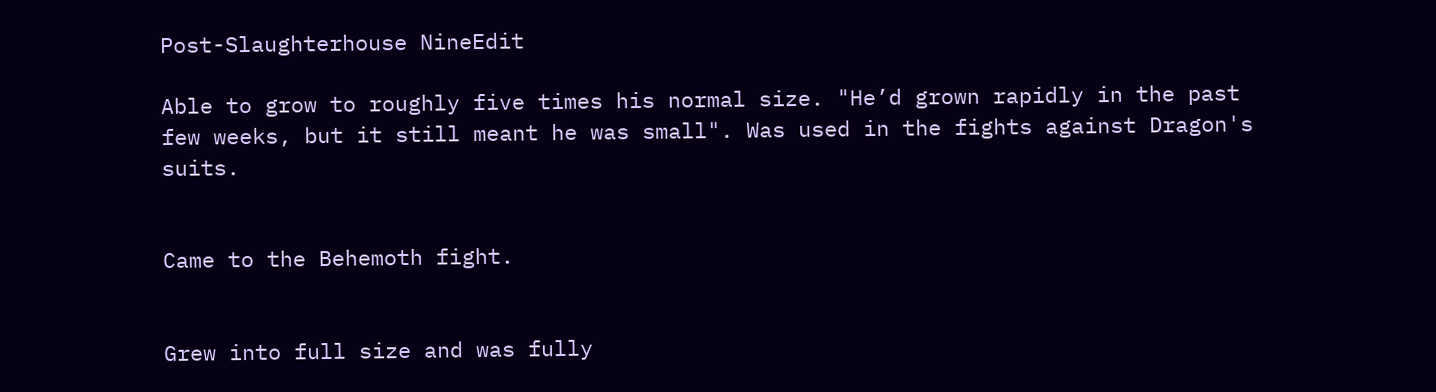Post-Slaughterhouse NineEdit

Able to grow to roughly five times his normal size. "He’d grown rapidly in the past few weeks, but it still meant he was small". Was used in the fights against Dragon's suits.


Came to the Behemoth fight.


Grew into full size and was fully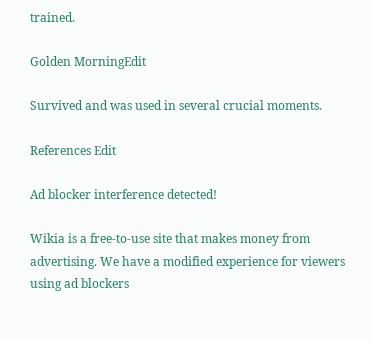trained.

Golden MorningEdit

Survived and was used in several crucial moments.

References Edit

Ad blocker interference detected!

Wikia is a free-to-use site that makes money from advertising. We have a modified experience for viewers using ad blockers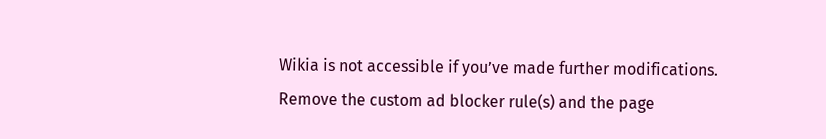Wikia is not accessible if you’ve made further modifications. Remove the custom ad blocker rule(s) and the page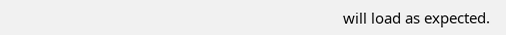will load as expected.